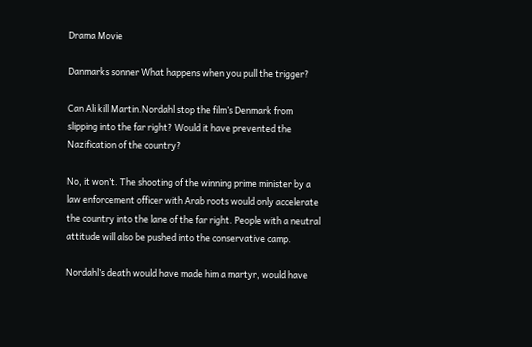Drama Movie

Danmarks sonner What happens when you pull the trigger?

Can Ali kill Martin.Nordahl stop the film’s Denmark from slipping into the far right? Would it have prevented the Nazification of the country?

No, it won’t. The shooting of the winning prime minister by a law enforcement officer with Arab roots would only accelerate the country into the lane of the far right. People with a neutral attitude will also be pushed into the conservative camp.

Nordahl’s death would have made him a martyr, would have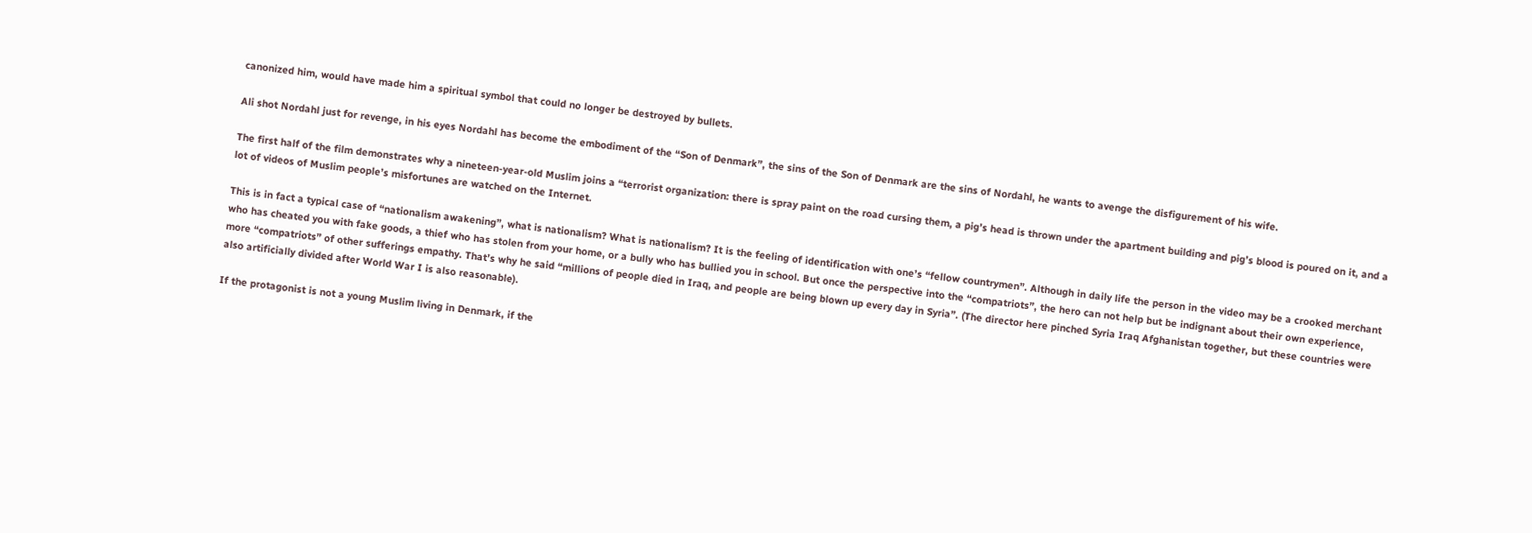canonized him, would have made him a spiritual symbol that could no longer be destroyed by bullets.

Ali shot Nordahl just for revenge, in his eyes Nordahl has become the embodiment of the “Son of Denmark”, the sins of the Son of Denmark are the sins of Nordahl, he wants to avenge the disfigurement of his wife.

The first half of the film demonstrates why a nineteen-year-old Muslim joins a “terrorist organization: there is spray paint on the road cursing them, a pig’s head is thrown under the apartment building and pig’s blood is poured on it, and a lot of videos of Muslim people’s misfortunes are watched on the Internet.

This is in fact a typical case of “nationalism awakening”, what is nationalism? What is nationalism? It is the feeling of identification with one’s “fellow countrymen”. Although in daily life the person in the video may be a crooked merchant who has cheated you with fake goods, a thief who has stolen from your home, or a bully who has bullied you in school. But once the perspective into the “compatriots”, the hero can not help but be indignant about their own experience, more “compatriots” of other sufferings empathy. That’s why he said “millions of people died in Iraq, and people are being blown up every day in Syria”. (The director here pinched Syria Iraq Afghanistan together, but these countries were also artificially divided after World War I is also reasonable).

If the protagonist is not a young Muslim living in Denmark, if the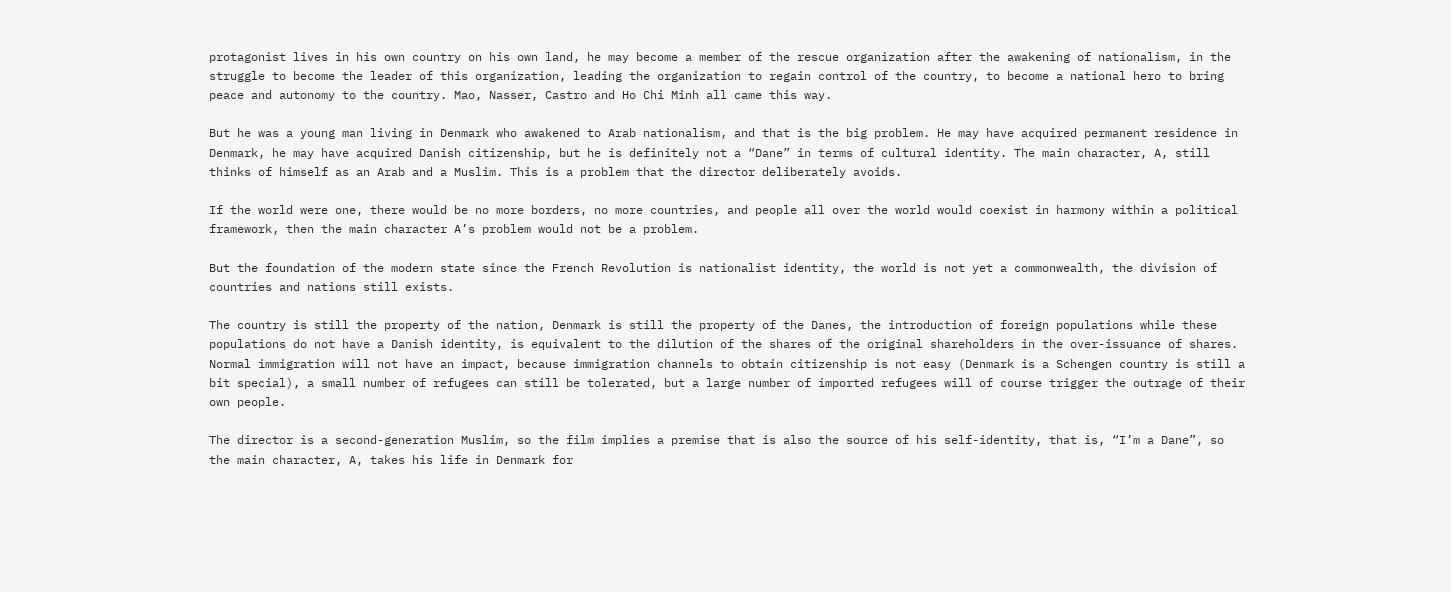protagonist lives in his own country on his own land, he may become a member of the rescue organization after the awakening of nationalism, in the struggle to become the leader of this organization, leading the organization to regain control of the country, to become a national hero to bring peace and autonomy to the country. Mao, Nasser, Castro and Ho Chi Minh all came this way.

But he was a young man living in Denmark who awakened to Arab nationalism, and that is the big problem. He may have acquired permanent residence in Denmark, he may have acquired Danish citizenship, but he is definitely not a “Dane” in terms of cultural identity. The main character, A, still thinks of himself as an Arab and a Muslim. This is a problem that the director deliberately avoids.

If the world were one, there would be no more borders, no more countries, and people all over the world would coexist in harmony within a political framework, then the main character A’s problem would not be a problem.

But the foundation of the modern state since the French Revolution is nationalist identity, the world is not yet a commonwealth, the division of countries and nations still exists.

The country is still the property of the nation, Denmark is still the property of the Danes, the introduction of foreign populations while these populations do not have a Danish identity, is equivalent to the dilution of the shares of the original shareholders in the over-issuance of shares. Normal immigration will not have an impact, because immigration channels to obtain citizenship is not easy (Denmark is a Schengen country is still a bit special), a small number of refugees can still be tolerated, but a large number of imported refugees will of course trigger the outrage of their own people.

The director is a second-generation Muslim, so the film implies a premise that is also the source of his self-identity, that is, “I’m a Dane”, so the main character, A, takes his life in Denmark for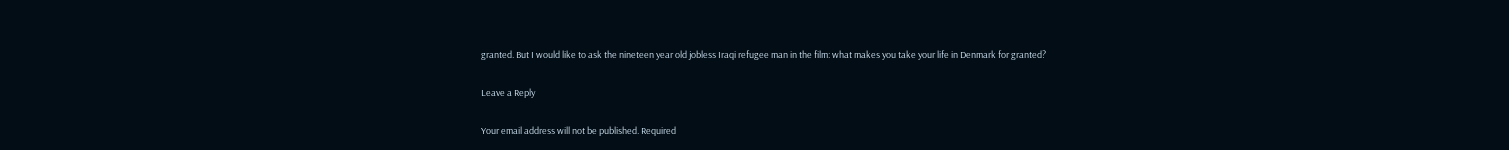granted. But I would like to ask the nineteen year old jobless Iraqi refugee man in the film: what makes you take your life in Denmark for granted?

Leave a Reply

Your email address will not be published. Required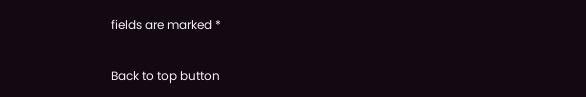fields are marked *

Back to top button